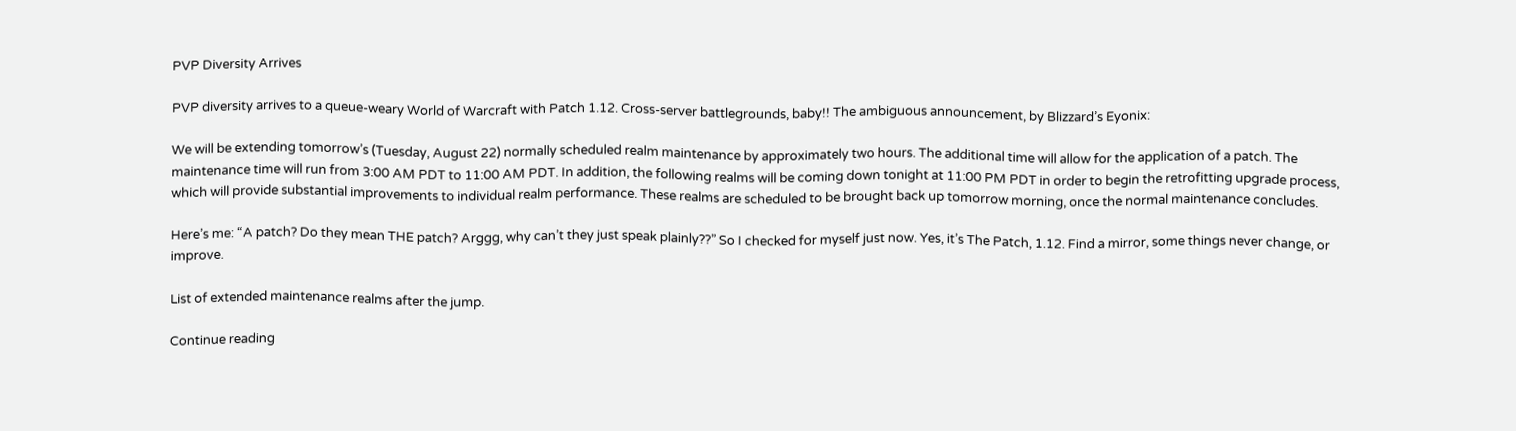PVP Diversity Arrives

PVP diversity arrives to a queue-weary World of Warcraft with Patch 1.12. Cross-server battlegrounds, baby!! The ambiguous announcement, by Blizzard’s Eyonix:

We will be extending tomorrow’s (Tuesday, August 22) normally scheduled realm maintenance by approximately two hours. The additional time will allow for the application of a patch. The maintenance time will run from 3:00 AM PDT to 11:00 AM PDT. In addition, the following realms will be coming down tonight at 11:00 PM PDT in order to begin the retrofitting upgrade process, which will provide substantial improvements to individual realm performance. These realms are scheduled to be brought back up tomorrow morning, once the normal maintenance concludes.

Here’s me: “A patch? Do they mean THE patch? Arggg, why can’t they just speak plainly??” So I checked for myself just now. Yes, it’s The Patch, 1.12. Find a mirror, some things never change, or improve.

List of extended maintenance realms after the jump.

Continue reading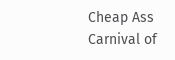Cheap Ass Carnival of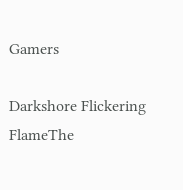Gamers

Darkshore Flickering FlameThe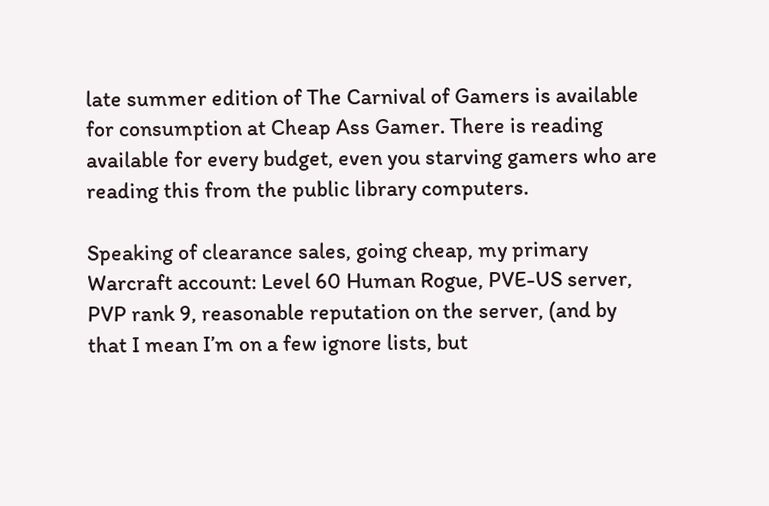late summer edition of The Carnival of Gamers is available for consumption at Cheap Ass Gamer. There is reading available for every budget, even you starving gamers who are reading this from the public library computers.

Speaking of clearance sales, going cheap, my primary Warcraft account: Level 60 Human Rogue, PVE-US server, PVP rank 9, reasonable reputation on the server, (and by that I mean I’m on a few ignore lists, but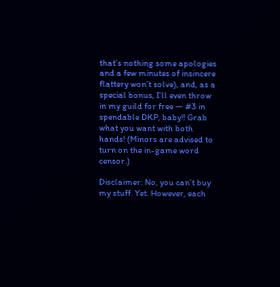that’s nothing some apologies and a few minutes of insincere flattery won’t solve), and, as a special bonus, I’ll even throw in my guild for free — #3 in spendable DKP, baby!! Grab what you want with both hands! (Minors are advised to turn on the in-game word censor.)

Disclaimer: No, you can’t buy my stuff. Yet. However, each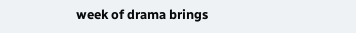week of drama brings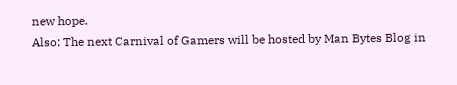new hope.
Also: The next Carnival of Gamers will be hosted by Man Bytes Blog in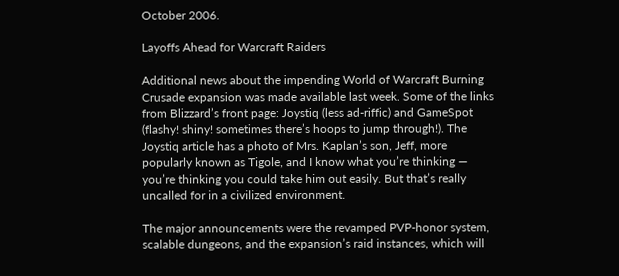October 2006.

Layoffs Ahead for Warcraft Raiders

Additional news about the impending World of Warcraft Burning Crusade expansion was made available last week. Some of the links from Blizzard’s front page: Joystiq (less ad-riffic) and GameSpot (flashy! shiny! sometimes there’s hoops to jump through!). The Joystiq article has a photo of Mrs. Kaplan’s son, Jeff, more popularly known as Tigole, and I know what you’re thinking — you’re thinking you could take him out easily. But that’s really uncalled for in a civilized environment.

The major announcements were the revamped PVP-honor system, scalable dungeons, and the expansion’s raid instances, which will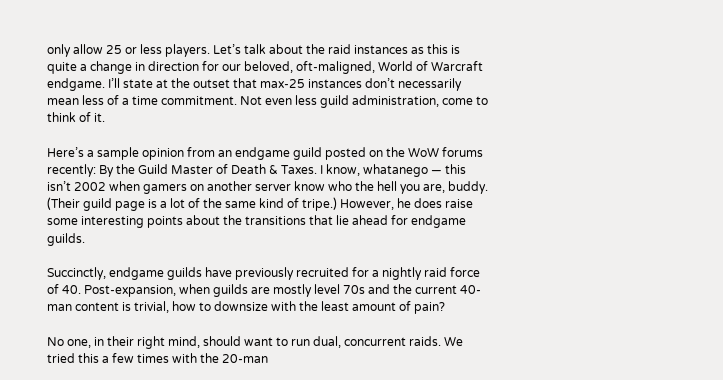only allow 25 or less players. Let’s talk about the raid instances as this is quite a change in direction for our beloved, oft-maligned, World of Warcraft endgame. I’ll state at the outset that max-25 instances don’t necessarily mean less of a time commitment. Not even less guild administration, come to think of it.

Here’s a sample opinion from an endgame guild posted on the WoW forums recently: By the Guild Master of Death & Taxes. I know, whatanego — this isn’t 2002 when gamers on another server know who the hell you are, buddy. (Their guild page is a lot of the same kind of tripe.) However, he does raise some interesting points about the transitions that lie ahead for endgame guilds.

Succinctly, endgame guilds have previously recruited for a nightly raid force of 40. Post-expansion, when guilds are mostly level 70s and the current 40-man content is trivial, how to downsize with the least amount of pain?

No one, in their right mind, should want to run dual, concurrent raids. We tried this a few times with the 20-man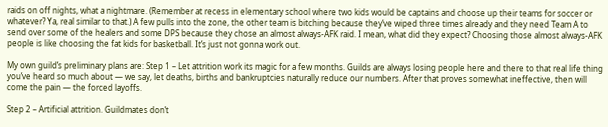raids on off nights, what a nightmare. (Remember at recess in elementary school where two kids would be captains and choose up their teams for soccer or whatever? Ya, real similar to that.) A few pulls into the zone, the other team is bitching because they’ve wiped three times already and they need Team A to send over some of the healers and some DPS because they chose an almost always-AFK raid. I mean, what did they expect? Choosing those almost always-AFK people is like choosing the fat kids for basketball. It’s just not gonna work out.

My own guild’s preliminary plans are: Step 1 – Let attrition work its magic for a few months. Guilds are always losing people here and there to that real life thing you’ve heard so much about — we say, let deaths, births and bankruptcies naturally reduce our numbers. After that proves somewhat ineffective, then will come the pain — the forced layoffs.

Step 2 – Artificial attrition. Guildmates don’t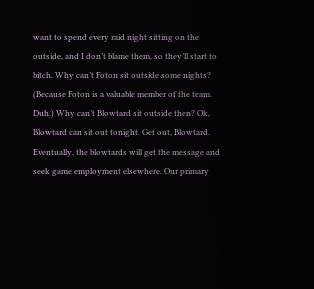want to spend every raid night sitting on the outside, and I don’t blame them, so they’ll start to bitch. Why can’t Foton sit outside some nights? (Because Foton is a valuable member of the team. Duh.) Why can’t Blowtard sit outside then? Ok, Blowtard can sit out tonight. Get out, Blowtard. Eventually, the blowtards will get the message and seek game employment elsewhere. Our primary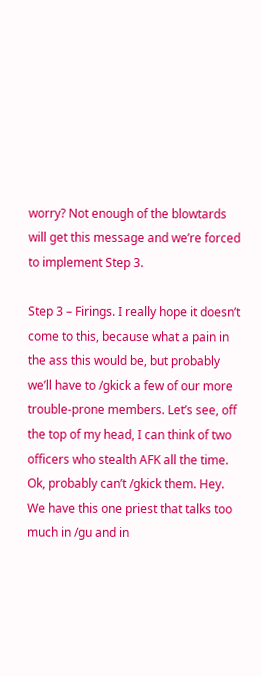worry? Not enough of the blowtards will get this message and we’re forced to implement Step 3.

Step 3 – Firings. I really hope it doesn’t come to this, because what a pain in the ass this would be, but probably we’ll have to /gkick a few of our more trouble-prone members. Let’s see, off the top of my head, I can think of two officers who stealth AFK all the time. Ok, probably can’t /gkick them. Hey. We have this one priest that talks too much in /gu and in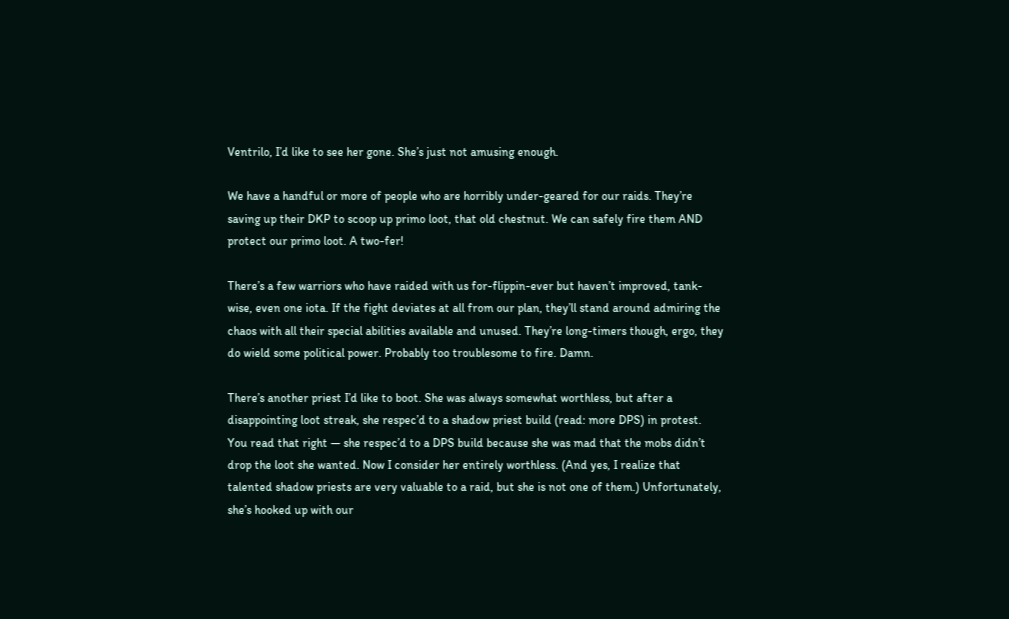Ventrilo, I’d like to see her gone. She’s just not amusing enough.

We have a handful or more of people who are horribly under-geared for our raids. They’re saving up their DKP to scoop up primo loot, that old chestnut. We can safely fire them AND protect our primo loot. A two-fer!

There’s a few warriors who have raided with us for-flippin-ever but haven’t improved, tank-wise, even one iota. If the fight deviates at all from our plan, they’ll stand around admiring the chaos with all their special abilities available and unused. They’re long-timers though, ergo, they do wield some political power. Probably too troublesome to fire. Damn.

There’s another priest I’d like to boot. She was always somewhat worthless, but after a disappointing loot streak, she respec’d to a shadow priest build (read: more DPS) in protest. You read that right — she respec’d to a DPS build because she was mad that the mobs didn’t drop the loot she wanted. Now I consider her entirely worthless. (And yes, I realize that talented shadow priests are very valuable to a raid, but she is not one of them.) Unfortunately, she’s hooked up with our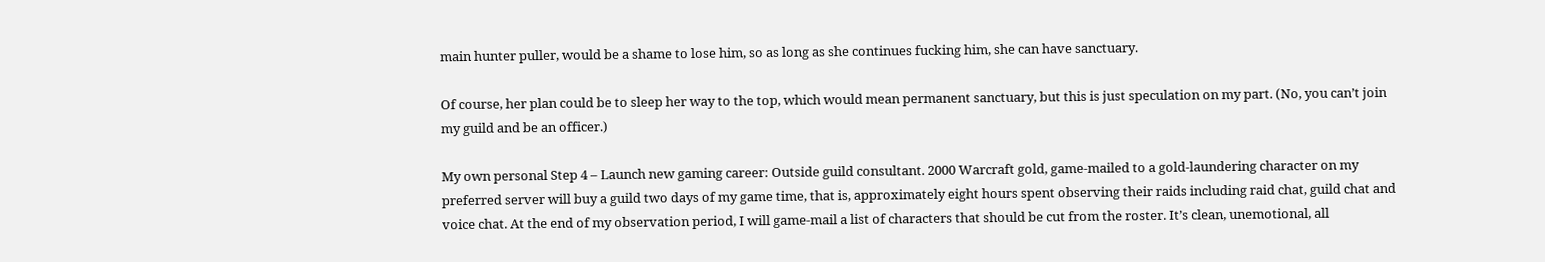main hunter puller, would be a shame to lose him, so as long as she continues fucking him, she can have sanctuary.

Of course, her plan could be to sleep her way to the top, which would mean permanent sanctuary, but this is just speculation on my part. (No, you can’t join my guild and be an officer.)

My own personal Step 4 – Launch new gaming career: Outside guild consultant. 2000 Warcraft gold, game-mailed to a gold-laundering character on my preferred server will buy a guild two days of my game time, that is, approximately eight hours spent observing their raids including raid chat, guild chat and voice chat. At the end of my observation period, I will game-mail a list of characters that should be cut from the roster. It’s clean, unemotional, all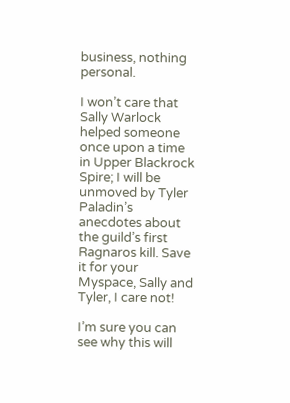business, nothing personal.

I won’t care that Sally Warlock helped someone once upon a time in Upper Blackrock Spire; I will be unmoved by Tyler Paladin’s anecdotes about the guild’s first Ragnaros kill. Save it for your Myspace, Sally and Tyler, I care not!

I’m sure you can see why this will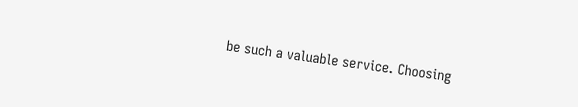be such a valuable service. Choosing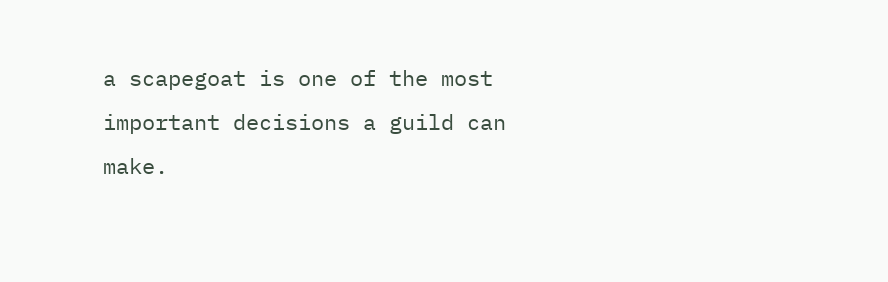a scapegoat is one of the most important decisions a guild can make.